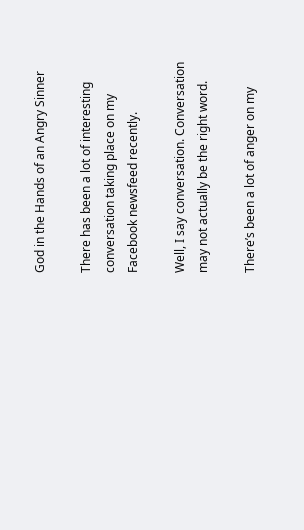God in the Hands of an Angry Sinner

There has been a lot of interesting conversation taking place on my Facebook newsfeed recently.

Well, I say conversation. Conversation may not actually be the right word.

There’s been a lot of anger on my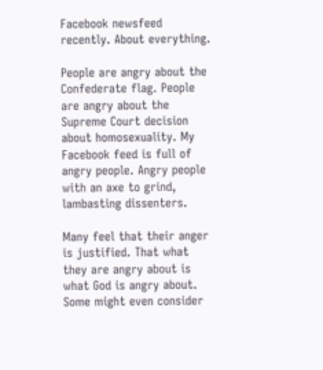Facebook newsfeed recently. About everything.

People are angry about the Confederate flag. People are angry about the Supreme Court decision about homosexuality. My Facebook feed is full of angry people. Angry people with an axe to grind, lambasting dissenters.

Many feel that their anger is justified. That what they are angry about is what God is angry about. Some might even consider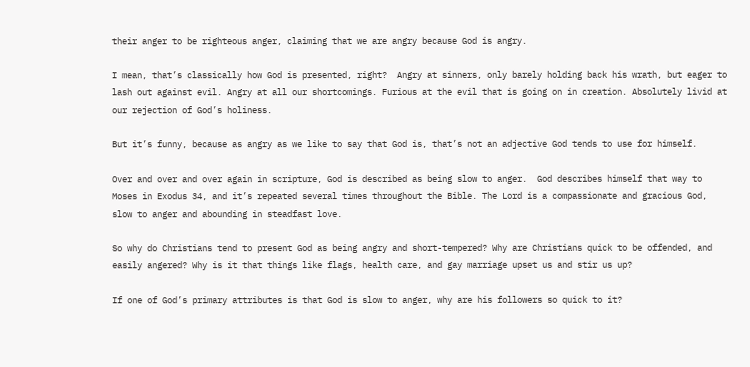their anger to be righteous anger, claiming that we are angry because God is angry.

I mean, that’s classically how God is presented, right?  Angry at sinners, only barely holding back his wrath, but eager to lash out against evil. Angry at all our shortcomings. Furious at the evil that is going on in creation. Absolutely livid at our rejection of God’s holiness.

But it’s funny, because as angry as we like to say that God is, that’s not an adjective God tends to use for himself.

Over and over and over again in scripture, God is described as being slow to anger.  God describes himself that way to Moses in Exodus 34, and it’s repeated several times throughout the Bible. The Lord is a compassionate and gracious God, slow to anger and abounding in steadfast love.

So why do Christians tend to present God as being angry and short-tempered? Why are Christians quick to be offended, and easily angered? Why is it that things like flags, health care, and gay marriage upset us and stir us up?

If one of God’s primary attributes is that God is slow to anger, why are his followers so quick to it?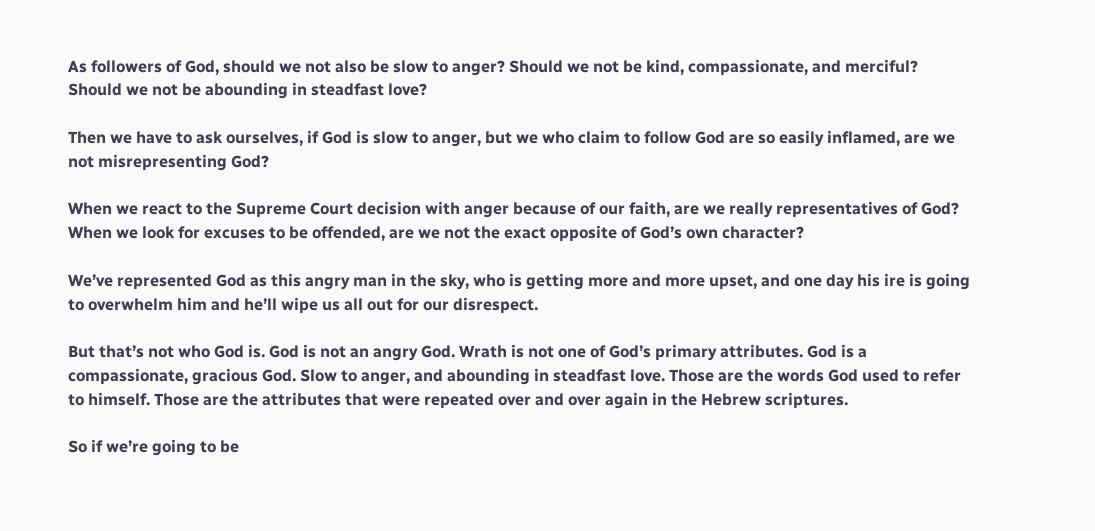As followers of God, should we not also be slow to anger? Should we not be kind, compassionate, and merciful? Should we not be abounding in steadfast love?

Then we have to ask ourselves, if God is slow to anger, but we who claim to follow God are so easily inflamed, are we not misrepresenting God?

When we react to the Supreme Court decision with anger because of our faith, are we really representatives of God?  When we look for excuses to be offended, are we not the exact opposite of God’s own character?

We’ve represented God as this angry man in the sky, who is getting more and more upset, and one day his ire is going to overwhelm him and he’ll wipe us all out for our disrespect.

But that’s not who God is. God is not an angry God. Wrath is not one of God’s primary attributes. God is a compassionate, gracious God. Slow to anger, and abounding in steadfast love. Those are the words God used to refer to himself. Those are the attributes that were repeated over and over again in the Hebrew scriptures.

So if we’re going to be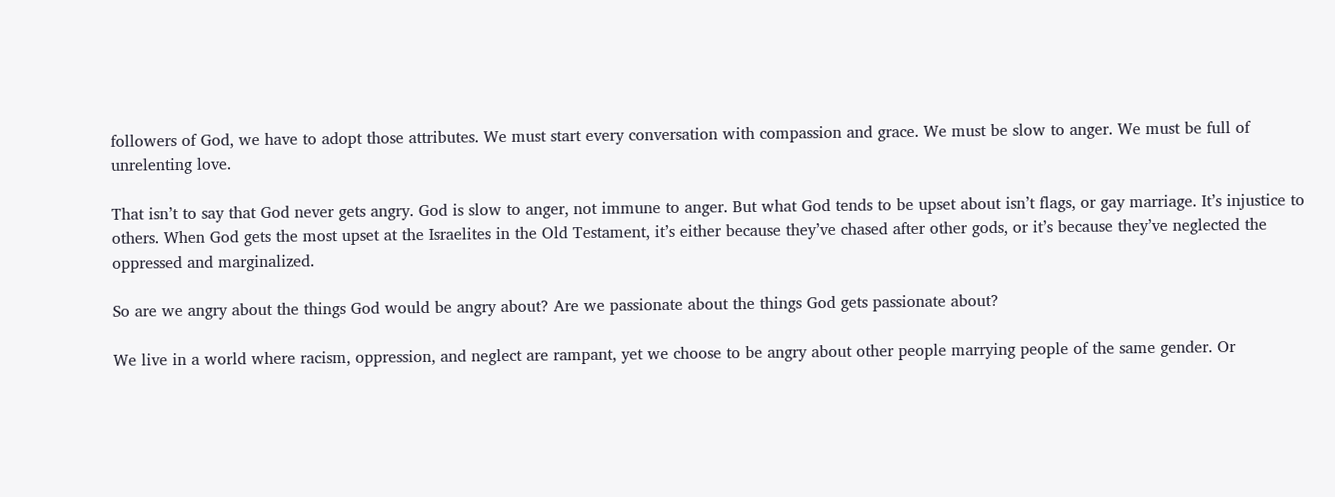followers of God, we have to adopt those attributes. We must start every conversation with compassion and grace. We must be slow to anger. We must be full of unrelenting love.

That isn’t to say that God never gets angry. God is slow to anger, not immune to anger. But what God tends to be upset about isn’t flags, or gay marriage. It’s injustice to others. When God gets the most upset at the Israelites in the Old Testament, it’s either because they’ve chased after other gods, or it’s because they’ve neglected the oppressed and marginalized.

So are we angry about the things God would be angry about? Are we passionate about the things God gets passionate about?

We live in a world where racism, oppression, and neglect are rampant, yet we choose to be angry about other people marrying people of the same gender. Or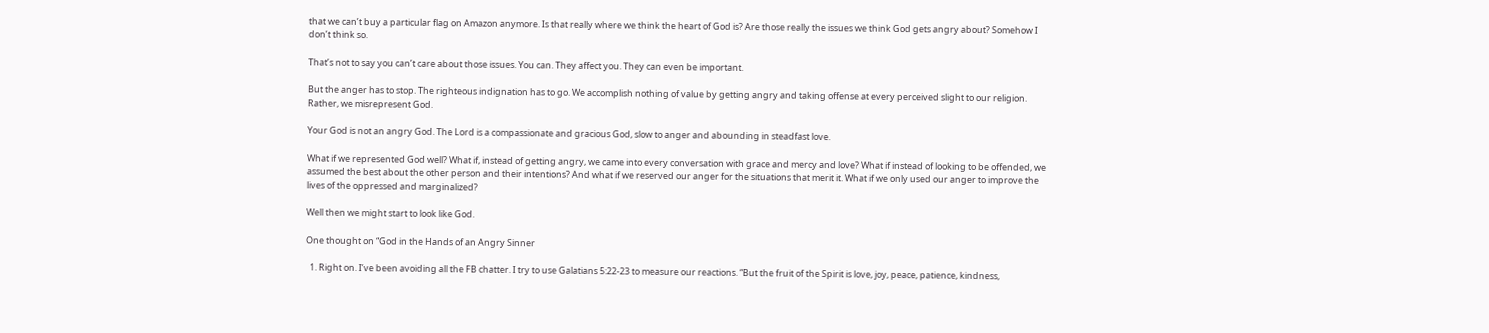that we can’t buy a particular flag on Amazon anymore. Is that really where we think the heart of God is? Are those really the issues we think God gets angry about? Somehow I don’t think so.

That’s not to say you can’t care about those issues. You can. They affect you. They can even be important.

But the anger has to stop. The righteous indignation has to go. We accomplish nothing of value by getting angry and taking offense at every perceived slight to our religion. Rather, we misrepresent God.

Your God is not an angry God. The Lord is a compassionate and gracious God, slow to anger and abounding in steadfast love.

What if we represented God well? What if, instead of getting angry, we came into every conversation with grace and mercy and love? What if instead of looking to be offended, we assumed the best about the other person and their intentions? And what if we reserved our anger for the situations that merit it. What if we only used our anger to improve the lives of the oppressed and marginalized?

Well then we might start to look like God.

One thought on “God in the Hands of an Angry Sinner

  1. Right on. I’ve been avoiding all the FB chatter. I try to use Galatians 5:22-23 to measure our reactions. “But the fruit of the Spirit is love, joy, peace, patience, kindness,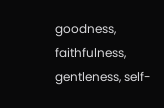goodness, faithfulness, gentleness, self-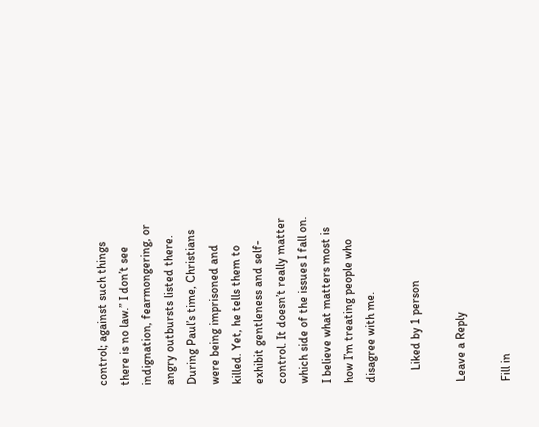control; against such things there is no law.” I don’t see indignation, fearmongering, or angry outbursts listed there. During Paul’s time, Christians were being imprisoned and killed. Yet, he tells them to exhibit gentleness and self-control. It doesn’t really matter which side of the issues I fall on. I believe what matters most is how I’m treating people who disagree with me.

    Liked by 1 person

Leave a Reply

Fill in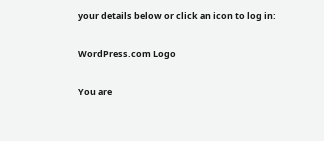your details below or click an icon to log in:

WordPress.com Logo

You are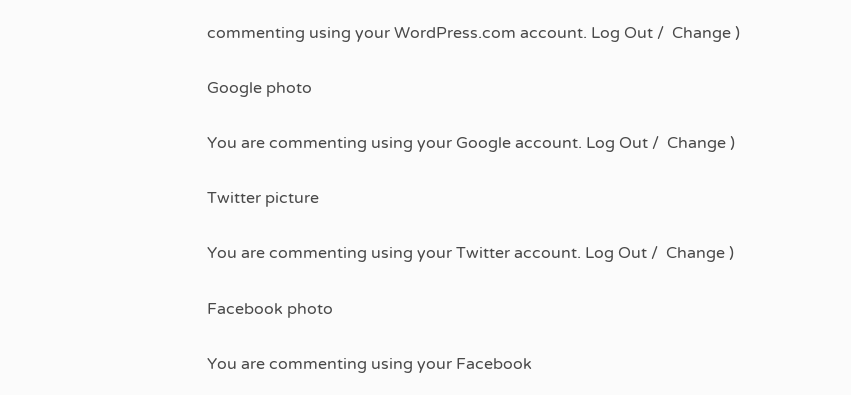commenting using your WordPress.com account. Log Out /  Change )

Google photo

You are commenting using your Google account. Log Out /  Change )

Twitter picture

You are commenting using your Twitter account. Log Out /  Change )

Facebook photo

You are commenting using your Facebook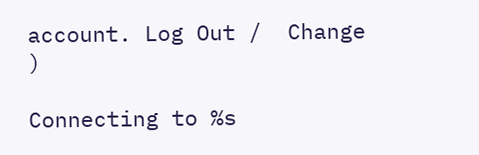account. Log Out /  Change )

Connecting to %s